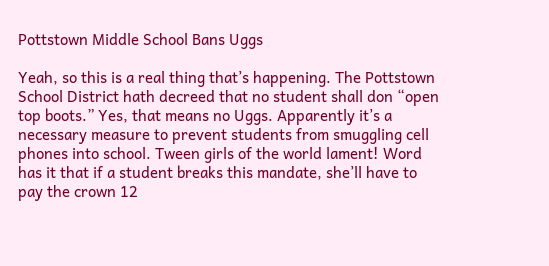Pottstown Middle School Bans Uggs

Yeah, so this is a real thing that’s happening. The Pottstown School District hath decreed that no student shall don “open top boots.” Yes, that means no Uggs. Apparently it’s a necessary measure to prevent students from smuggling cell phones into school. Tween girls of the world lament! Word has it that if a student breaks this mandate, she’ll have to pay the crown 12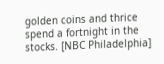golden coins and thrice spend a fortnight in the stocks. [NBC Philadelphia]